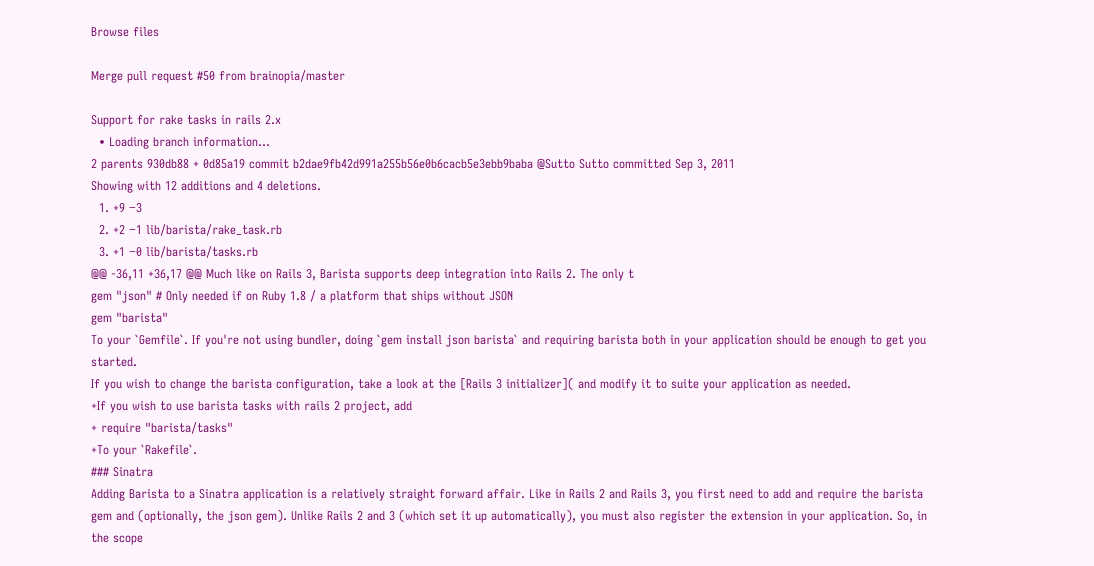Browse files

Merge pull request #50 from brainopia/master

Support for rake tasks in rails 2.x
  • Loading branch information...
2 parents 930db88 + 0d85a19 commit b2dae9fb42d991a255b56e0b6cacb5e3ebb9baba @Sutto Sutto committed Sep 3, 2011
Showing with 12 additions and 4 deletions.
  1. +9 −3
  2. +2 −1 lib/barista/rake_task.rb
  3. +1 −0 lib/barista/tasks.rb
@@ -36,11 +36,17 @@ Much like on Rails 3, Barista supports deep integration into Rails 2. The only t
gem "json" # Only needed if on Ruby 1.8 / a platform that ships without JSON
gem "barista"
To your `Gemfile`. If you're not using bundler, doing `gem install json barista` and requiring barista both in your application should be enough to get you started.
If you wish to change the barista configuration, take a look at the [Rails 3 initializer]( and modify it to suite your application as needed.
+If you wish to use barista tasks with rails 2 project, add
+ require "barista/tasks"
+To your `Rakefile`.
### Sinatra
Adding Barista to a Sinatra application is a relatively straight forward affair. Like in Rails 2 and Rails 3, you first need to add and require the barista gem and (optionally, the json gem). Unlike Rails 2 and 3 (which set it up automatically), you must also register the extension in your application. So, in the scope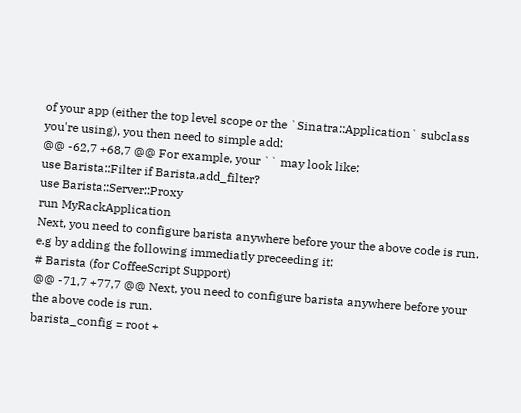of your app (either the top level scope or the `Sinatra::Application` subclass you're using), you then need to simple add:
@@ -62,7 +68,7 @@ For example, your `` may look like:
use Barista::Filter if Barista.add_filter?
use Barista::Server::Proxy
run MyRackApplication
Next, you need to configure barista anywhere before your the above code is run. e.g by adding the following immediatly preceeding it:
# Barista (for CoffeeScript Support)
@@ -71,7 +77,7 @@ Next, you need to configure barista anywhere before your the above code is run.
barista_config = root +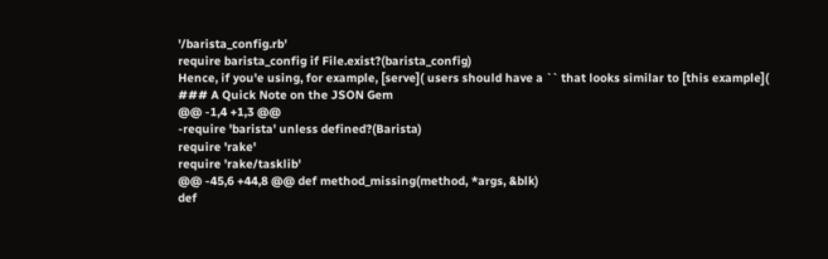'/barista_config.rb'
require barista_config if File.exist?(barista_config)
Hence, if you'e using, for example, [serve]( users should have a `` that looks similar to [this example](
### A Quick Note on the JSON Gem
@@ -1,4 +1,3 @@
-require 'barista' unless defined?(Barista)
require 'rake'
require 'rake/tasklib'
@@ -45,6 +44,8 @@ def method_missing(method, *args, &blk)
def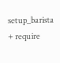setup_barista
+ require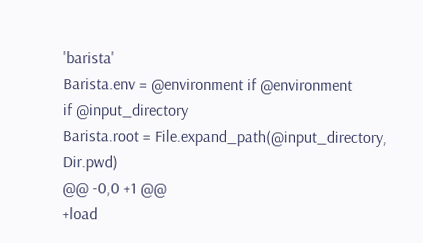'barista'
Barista.env = @environment if @environment
if @input_directory
Barista.root = File.expand_path(@input_directory, Dir.pwd)
@@ -0,0 +1 @@
+load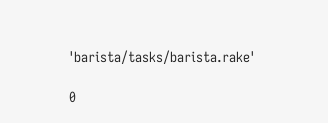'barista/tasks/barista.rake'

0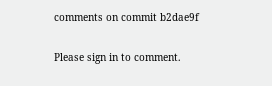comments on commit b2dae9f

Please sign in to comment.